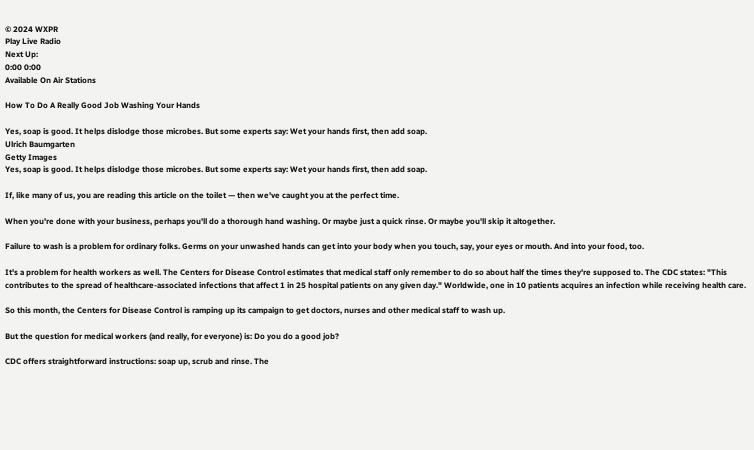© 2024 WXPR
Play Live Radio
Next Up:
0:00 0:00
Available On Air Stations

How To Do A Really Good Job Washing Your Hands

Yes, soap is good. It helps dislodge those microbes. But some experts say: Wet your hands first, then add soap.
Ulrich Baumgarten
Getty Images
Yes, soap is good. It helps dislodge those microbes. But some experts say: Wet your hands first, then add soap.

If, like many of us, you are reading this article on the toilet — then we've caught you at the perfect time.

When you're done with your business, perhaps you'll do a thorough hand washing. Or maybe just a quick rinse. Or maybe you'll skip it altogether.

Failure to wash is a problem for ordinary folks. Germs on your unwashed hands can get into your body when you touch, say, your eyes or mouth. And into your food, too.

It's a problem for health workers as well. The Centers for Disease Control estimates that medical staff only remember to do so about half the times they're supposed to. The CDC states: "This contributes to the spread of healthcare-associated infections that affect 1 in 25 hospital patients on any given day." Worldwide, one in 10 patients acquires an infection while receiving health care.

So this month, the Centers for Disease Control is ramping up its campaign to get doctors, nurses and other medical staff to wash up.

But the question for medical workers (and really, for everyone) is: Do you do a good job?

CDC offers straightforward instructions: soap up, scrub and rinse. The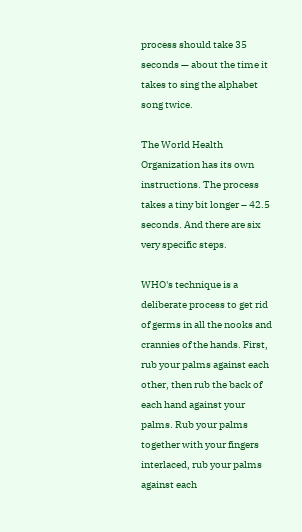process should take 35 seconds — about the time it takes to sing the alphabet song twice.

The World Health Organization has its own instructions. The process takes a tiny bit longer – 42.5 seconds. And there are six very specific steps.

WHO's technique is a deliberate process to get rid of germs in all the nooks and crannies of the hands. First, rub your palms against each other, then rub the back of each hand against your palms. Rub your palms together with your fingers interlaced, rub your palms against each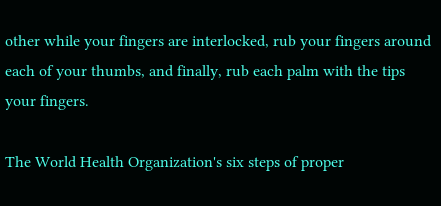other while your fingers are interlocked, rub your fingers around each of your thumbs, and finally, rub each palm with the tips your fingers.

The World Health Organization's six steps of proper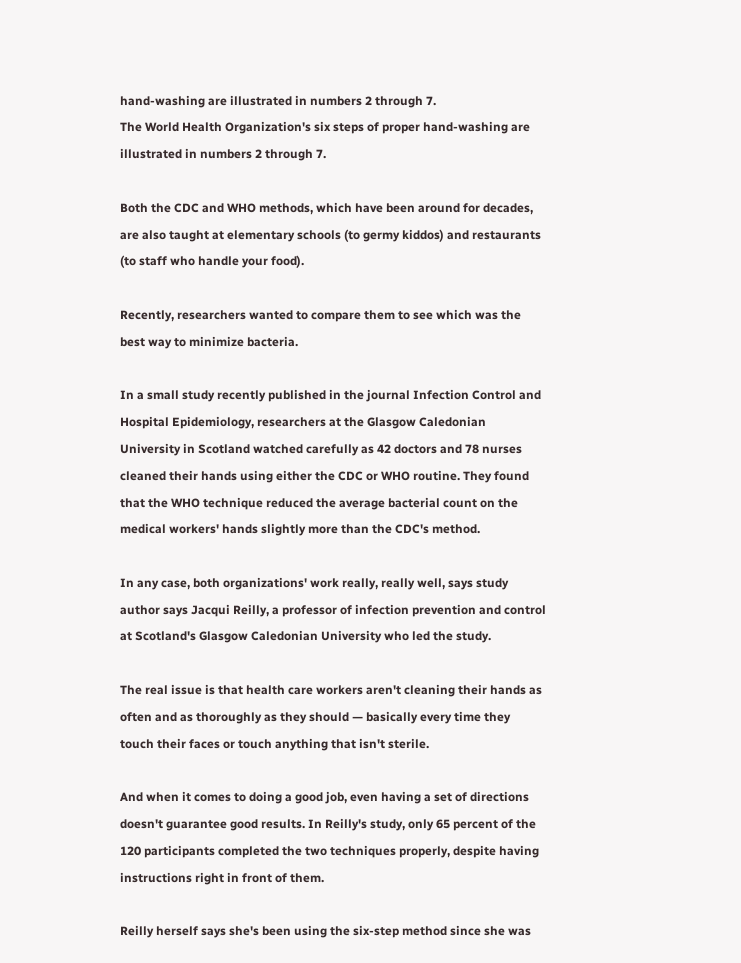hand-washing are illustrated in numbers 2 through 7.
The World Health Organization's six steps of proper hand-washing are illustrated in numbers 2 through 7.

Both the CDC and WHO methods, which have been around for decades, are also taught at elementary schools (to germy kiddos) and restaurants (to staff who handle your food).

Recently, researchers wanted to compare them to see which was the best way to minimize bacteria.

In a small study recently published in the journal Infection Control and Hospital Epidemiology, researchers at the Glasgow Caledonian University in Scotland watched carefully as 42 doctors and 78 nurses cleaned their hands using either the CDC or WHO routine. They found that the WHO technique reduced the average bacterial count on the medical workers' hands slightly more than the CDC's method.

In any case, both organizations' work really, really well, says study author says Jacqui Reilly, a professor of infection prevention and control at Scotland's Glasgow Caledonian University who led the study.

The real issue is that health care workers aren't cleaning their hands as often and as thoroughly as they should — basically every time they touch their faces or touch anything that isn't sterile.

And when it comes to doing a good job, even having a set of directions doesn't guarantee good results. In Reilly's study, only 65 percent of the 120 participants completed the two techniques properly, despite having instructions right in front of them.

Reilly herself says she's been using the six-step method since she was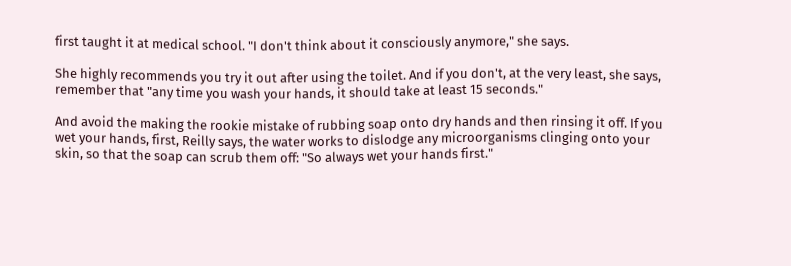first taught it at medical school. "I don't think about it consciously anymore," she says.

She highly recommends you try it out after using the toilet. And if you don't, at the very least, she says, remember that "any time you wash your hands, it should take at least 15 seconds."

And avoid the making the rookie mistake of rubbing soap onto dry hands and then rinsing it off. If you wet your hands, first, Reilly says, the water works to dislodge any microorganisms clinging onto your skin, so that the soap can scrub them off: "So always wet your hands first."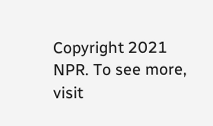Copyright 2021 NPR. To see more, visit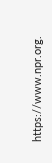https://www.npr.org.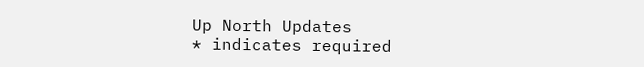Up North Updates
* indicates required